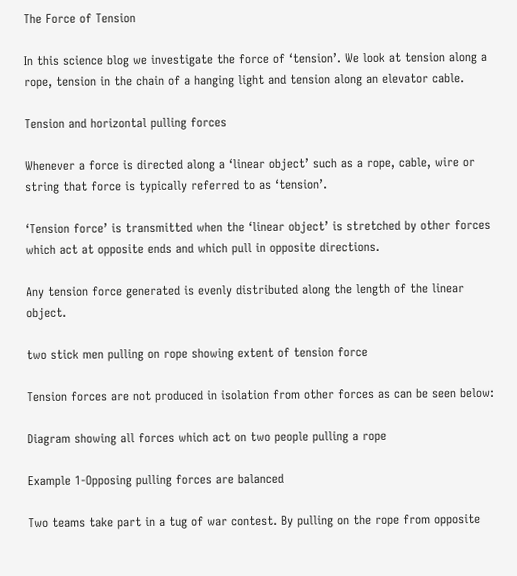The Force of Tension

In this science blog we investigate the force of ‘tension’. We look at tension along a rope, tension in the chain of a hanging light and tension along an elevator cable.

Tension and horizontal pulling forces

Whenever a force is directed along a ‘linear object’ such as a rope, cable, wire or string that force is typically referred to as ‘tension’.

‘Tension force’ is transmitted when the ‘linear object’ is stretched by other forces which act at opposite ends and which pull in opposite directions.

Any tension force generated is evenly distributed along the length of the linear object.

two stick men pulling on rope showing extent of tension force

Tension forces are not produced in isolation from other forces as can be seen below:

Diagram showing all forces which act on two people pulling a rope

Example 1-Opposing pulling forces are balanced

Two teams take part in a tug of war contest. By pulling on the rope from opposite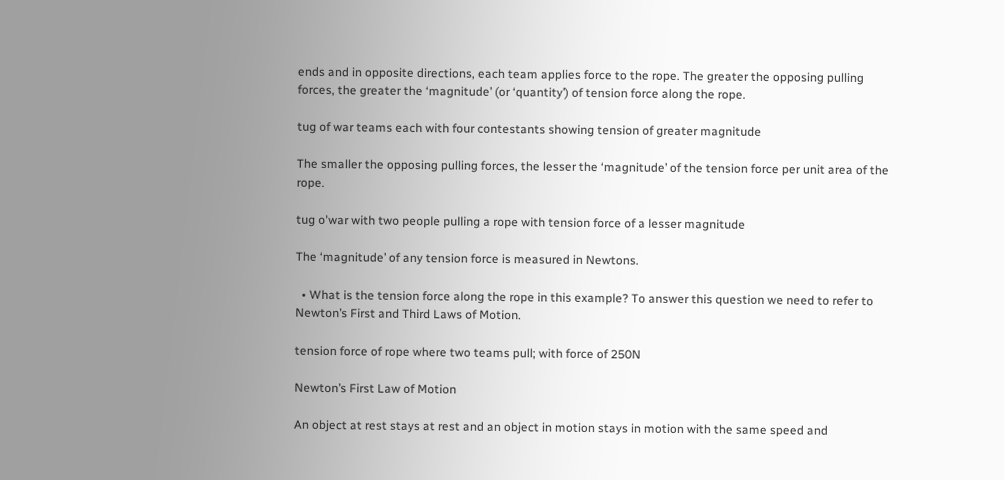ends and in opposite directions, each team applies force to the rope. The greater the opposing pulling forces, the greater the ‘magnitude’ (or ‘quantity’) of tension force along the rope.

tug of war teams each with four contestants showing tension of greater magnitude

The smaller the opposing pulling forces, the lesser the ‘magnitude’ of the tension force per unit area of the rope.

tug o'war with two people pulling a rope with tension force of a lesser magnitude

The ‘magnitude’ of any tension force is measured in Newtons.

  • What is the tension force along the rope in this example? To answer this question we need to refer to Newton’s First and Third Laws of Motion.

tension force of rope where two teams pull; with force of 250N

Newton’s First Law of Motion

An object at rest stays at rest and an object in motion stays in motion with the same speed and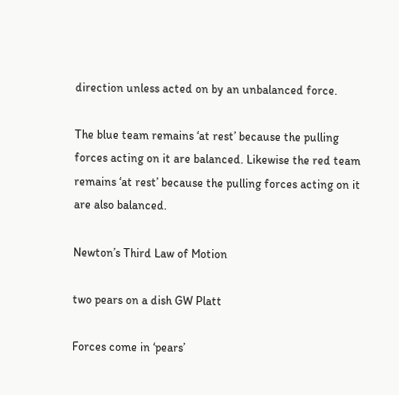direction unless acted on by an unbalanced force.

The blue team remains ‘at rest’ because the pulling forces acting on it are balanced. Likewise the red team remains ‘at rest’ because the pulling forces acting on it are also balanced.

Newton’s Third Law of Motion

two pears on a dish GW Platt

Forces come in ‘pears’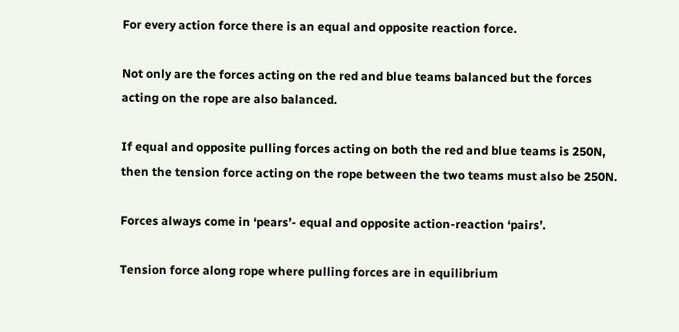For every action force there is an equal and opposite reaction force.

Not only are the forces acting on the red and blue teams balanced but the forces acting on the rope are also balanced.

If equal and opposite pulling forces acting on both the red and blue teams is 250N, then the tension force acting on the rope between the two teams must also be 250N.

Forces always come in ‘pears’- equal and opposite action-reaction ‘pairs’.

Tension force along rope where pulling forces are in equilibrium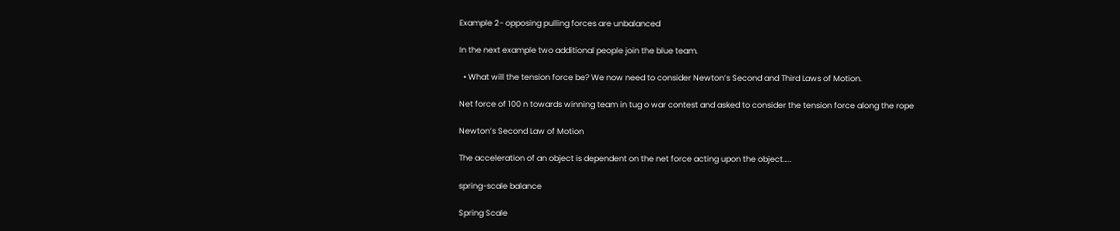Example 2- opposing pulling forces are unbalanced

In the next example two additional people join the blue team.

  • What will the tension force be? We now need to consider Newton’s Second and Third Laws of Motion.

Net force of 100 n towards winning team in tug o war contest and asked to consider the tension force along the rope

Newton’s Second Law of Motion

The acceleration of an object is dependent on the net force acting upon the object…..

spring-scale balance

Spring Scale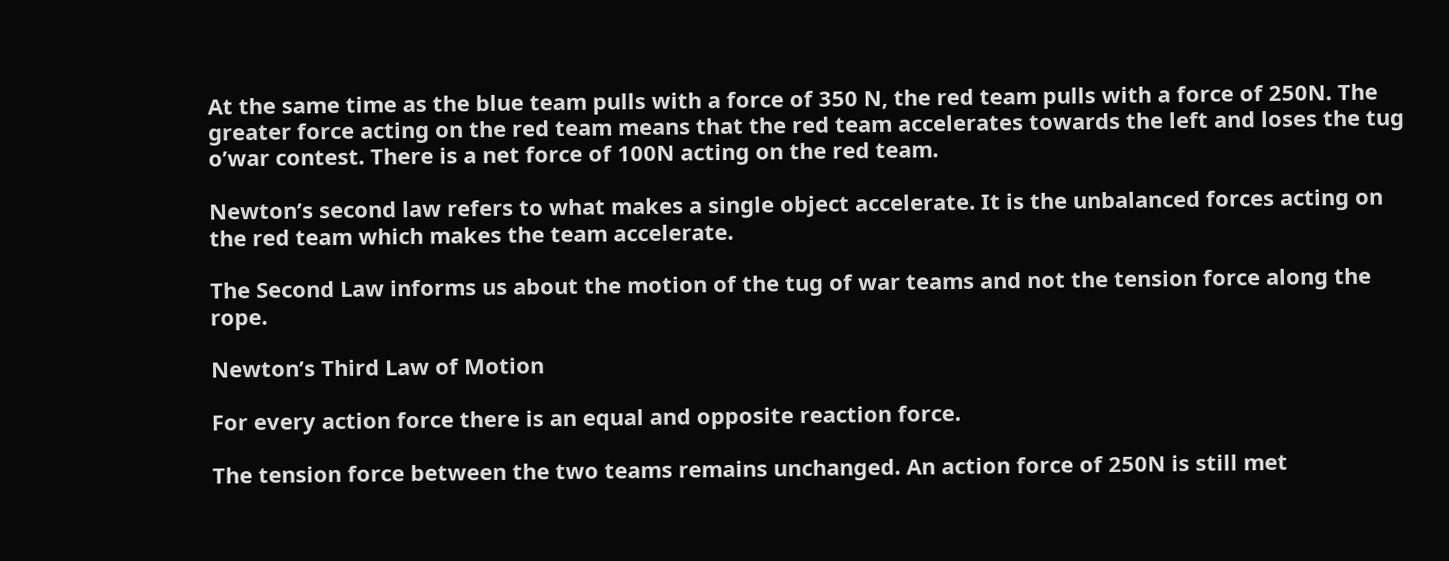At the same time as the blue team pulls with a force of 350 N, the red team pulls with a force of 250N. The greater force acting on the red team means that the red team accelerates towards the left and loses the tug o’war contest. There is a net force of 100N acting on the red team.

Newton’s second law refers to what makes a single object accelerate. It is the unbalanced forces acting on the red team which makes the team accelerate.

The Second Law informs us about the motion of the tug of war teams and not the tension force along the rope.

Newton’s Third Law of Motion

For every action force there is an equal and opposite reaction force.

The tension force between the two teams remains unchanged. An action force of 250N is still met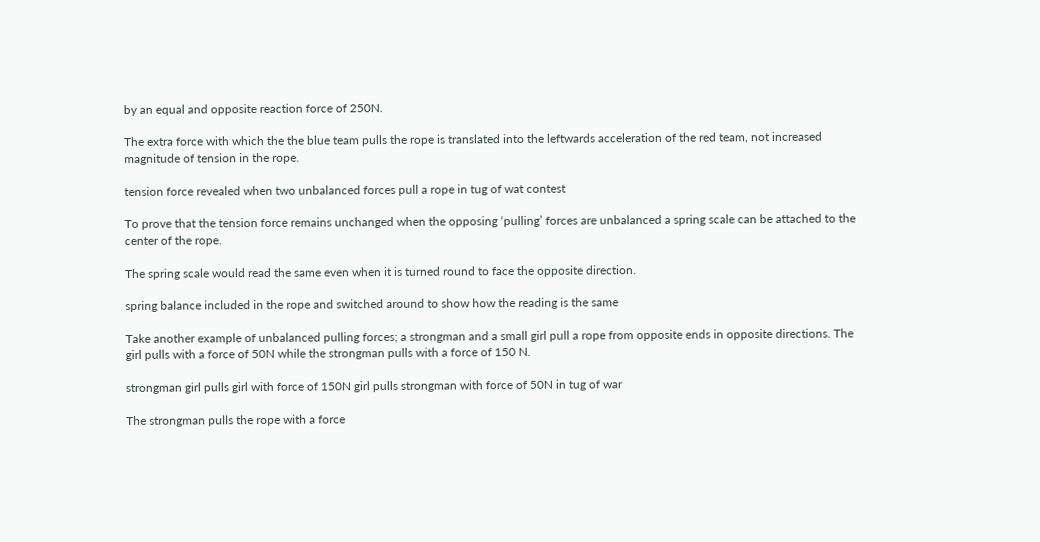by an equal and opposite reaction force of 250N.

The extra force with which the the blue team pulls the rope is translated into the leftwards acceleration of the red team, not increased magnitude of tension in the rope.

tension force revealed when two unbalanced forces pull a rope in tug of wat contest

To prove that the tension force remains unchanged when the opposing ‘pulling’ forces are unbalanced a spring scale can be attached to the center of the rope.

The spring scale would read the same even when it is turned round to face the opposite direction.

spring balance included in the rope and switched around to show how the reading is the same

Take another example of unbalanced pulling forces; a strongman and a small girl pull a rope from opposite ends in opposite directions. The girl pulls with a force of 50N while the strongman pulls with a force of 150 N.

strongman girl pulls girl with force of 150N girl pulls strongman with force of 50N in tug of war

The strongman pulls the rope with a force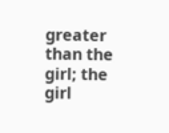greater than the girl; the girl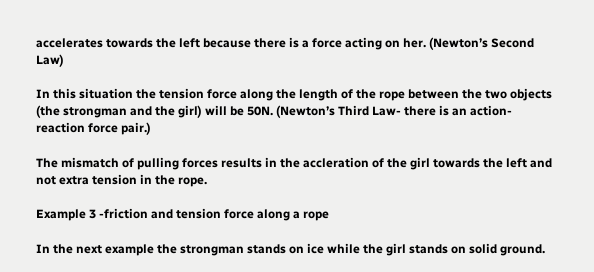accelerates towards the left because there is a force acting on her. (Newton’s Second Law)

In this situation the tension force along the length of the rope between the two objects (the strongman and the girl) will be 50N. (Newton’s Third Law- there is an action-reaction force pair.)

The mismatch of pulling forces results in the accleration of the girl towards the left and not extra tension in the rope.

Example 3 -friction and tension force along a rope

In the next example the strongman stands on ice while the girl stands on solid ground.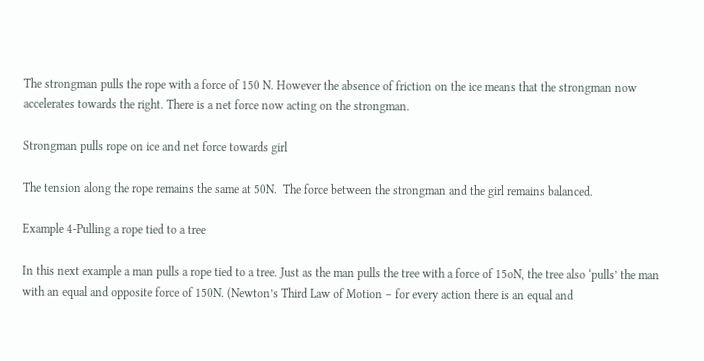The strongman pulls the rope with a force of 150 N. However the absence of friction on the ice means that the strongman now accelerates towards the right. There is a net force now acting on the strongman.

Strongman pulls rope on ice and net force towards girl

The tension along the rope remains the same at 50N.  The force between the strongman and the girl remains balanced.

Example 4-Pulling a rope tied to a tree

In this next example a man pulls a rope tied to a tree. Just as the man pulls the tree with a force of 15oN, the tree also ‘pulls’ the man with an equal and opposite force of 150N. (Newton’s Third Law of Motion – for every action there is an equal and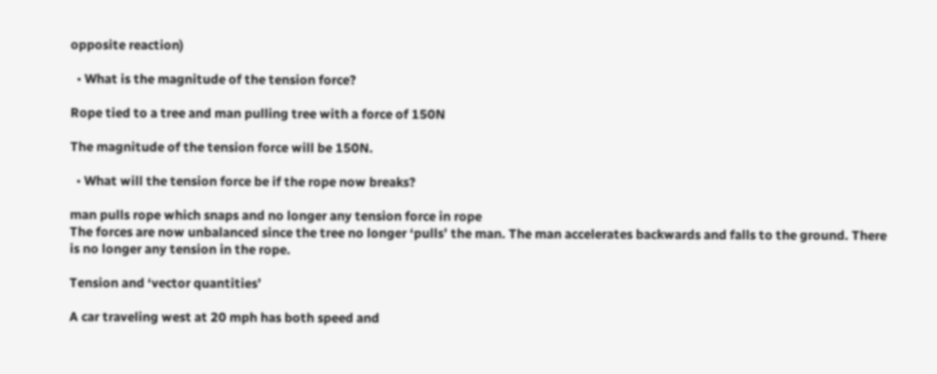opposite reaction)

  • What is the magnitude of the tension force?

Rope tied to a tree and man pulling tree with a force of 150N

The magnitude of the tension force will be 150N.

  • What will the tension force be if the rope now breaks?

man pulls rope which snaps and no longer any tension force in rope
The forces are now unbalanced since the tree no longer ‘pulls’ the man. The man accelerates backwards and falls to the ground. There is no longer any tension in the rope.

Tension and ‘vector quantities’

A car traveling west at 20 mph has both speed and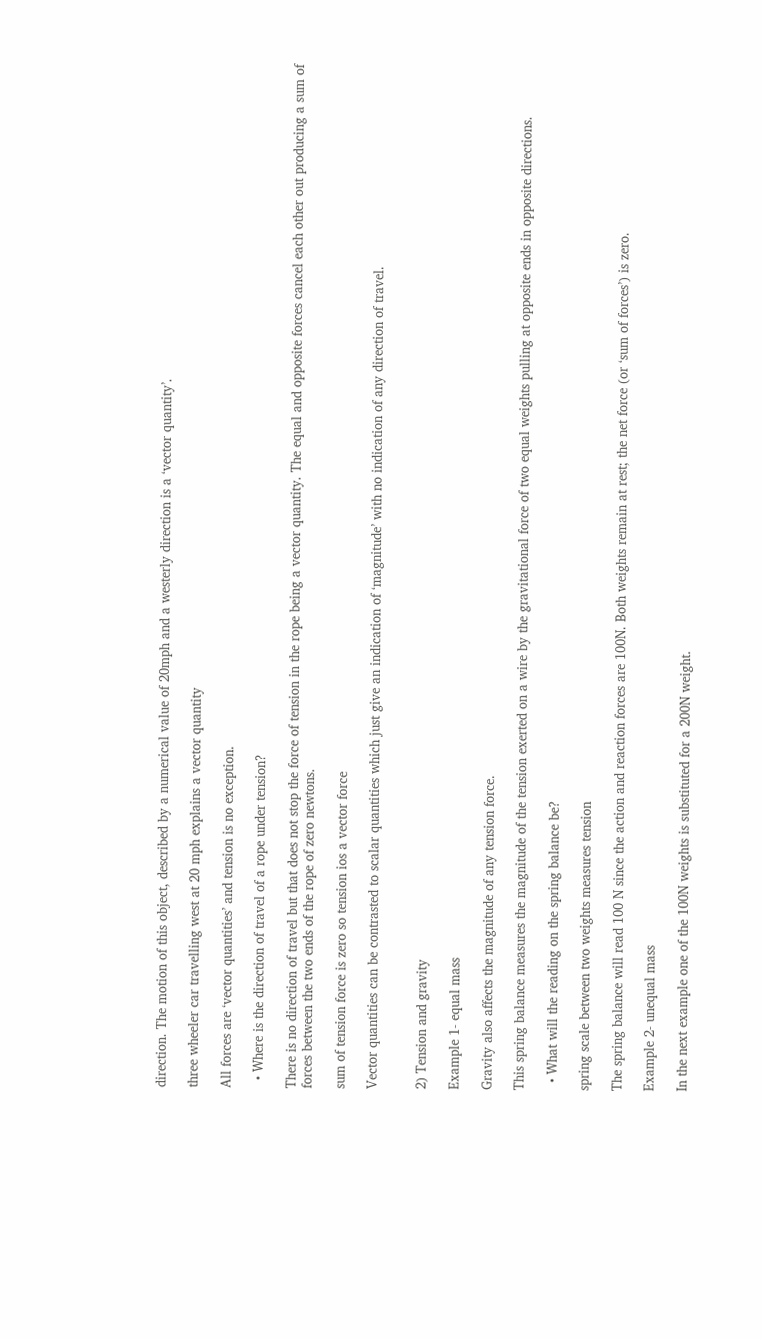direction. The motion of this object, described by a numerical value of 20mph and a westerly direction is a ‘vector quantity’.

three wheeler car travelling west at 20 mph explains a vector quantity

All forces are ‘vector quantities’ and tension is no exception.

  • Where is the direction of travel of a rope under tension?

There is no direction of travel but that does not stop the force of tension in the rope being a vector quantity. The equal and opposite forces cancel each other out producing a sum of forces between the two ends of the rope of zero newtons.

sum of tension force is zero so tension ios a vector force

Vector quantities can be contrasted to scalar quantities which just give an indication of ‘magnitude’ with no indication of any direction of travel.


2) Tension and gravity

Example 1- equal mass

Gravity also affects the magnitude of any tension force.

This spring balance measures the magnitude of the tension exerted on a wire by the gravitational force of two equal weights pulling at opposite ends in opposite directions.

  • What will the reading on the spring balance be?

spring scale between two weights measures tension

The spring balance will read 100 N since the action and reaction forces are 100N. Both weights remain at rest; the net force (or ‘sum of forces’) is zero.

Example 2- unequal mass

In the next example one of the 100N weights is substituted for a 200N weight.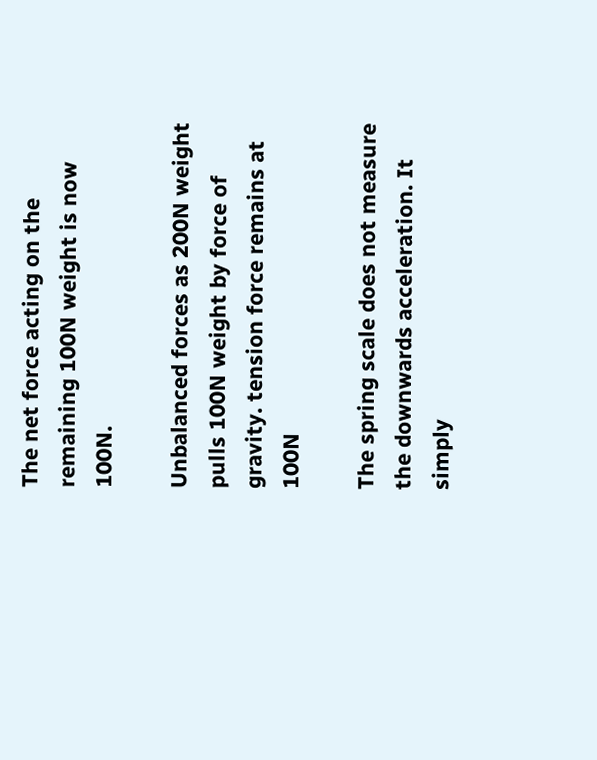The net force acting on the remaining 100N weight is now 100N.

Unbalanced forces as 200N weight pulls 100N weight by force of gravity. tension force remains at 100N

The spring scale does not measure the downwards acceleration. It simply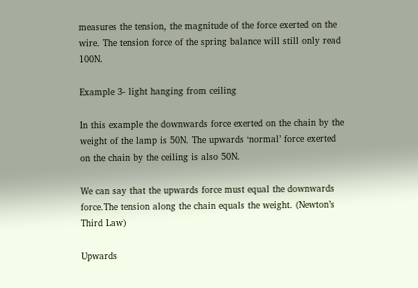measures the tension, the magnitude of the force exerted on the wire. The tension force of the spring balance will still only read 100N.

Example 3- light hanging from ceiling

In this example the downwards force exerted on the chain by the weight of the lamp is 50N. The upwards ‘normal’ force exerted on the chain by the ceiling is also 50N.

We can say that the upwards force must equal the downwards force.The tension along the chain equals the weight. (Newton’s Third Law)

Upwards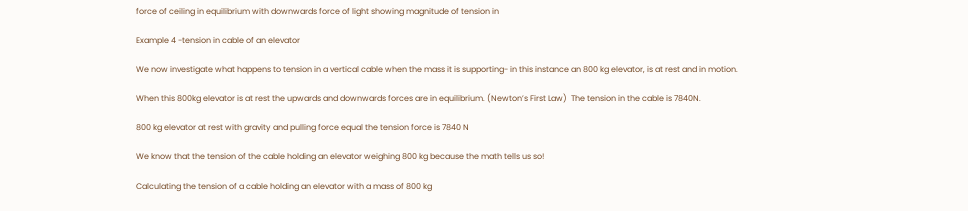force of ceiling in equilibrium with downwards force of light showing magnitude of tension in

Example 4 -tension in cable of an elevator

We now investigate what happens to tension in a vertical cable when the mass it is supporting- in this instance an 800 kg elevator, is at rest and in motion.

When this 800kg elevator is at rest the upwards and downwards forces are in equilibrium. (Newton’s First Law)  The tension in the cable is 7840N.

800 kg elevator at rest with gravity and pulling force equal the tension force is 7840 N

We know that the tension of the cable holding an elevator weighing 800 kg because the math tells us so!

Calculating the tension of a cable holding an elevator with a mass of 800 kg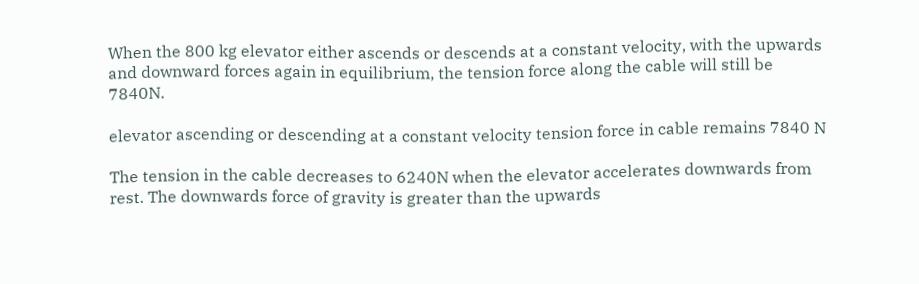When the 800 kg elevator either ascends or descends at a constant velocity, with the upwards and downward forces again in equilibrium, the tension force along the cable will still be 7840N.

elevator ascending or descending at a constant velocity tension force in cable remains 7840 N

The tension in the cable decreases to 6240N when the elevator accelerates downwards from rest. The downwards force of gravity is greater than the upwards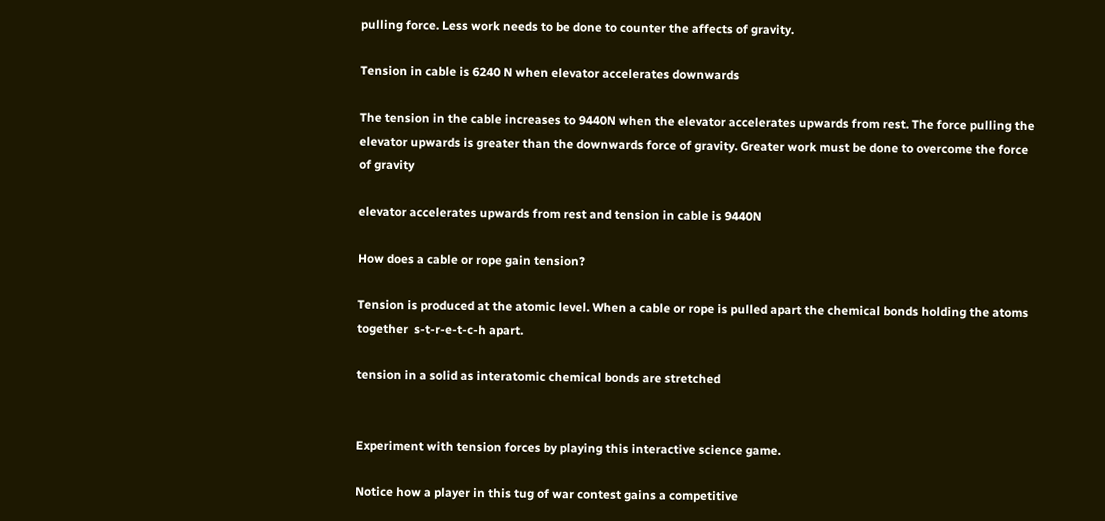pulling force. Less work needs to be done to counter the affects of gravity.

Tension in cable is 6240 N when elevator accelerates downwards

The tension in the cable increases to 9440N when the elevator accelerates upwards from rest. The force pulling the elevator upwards is greater than the downwards force of gravity. Greater work must be done to overcome the force of gravity

elevator accelerates upwards from rest and tension in cable is 9440N

How does a cable or rope gain tension?

Tension is produced at the atomic level. When a cable or rope is pulled apart the chemical bonds holding the atoms together  s-t-r-e-t-c-h apart.

tension in a solid as interatomic chemical bonds are stretched


Experiment with tension forces by playing this interactive science game.

Notice how a player in this tug of war contest gains a competitive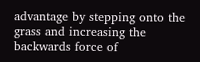advantage by stepping onto the grass and increasing the backwards force of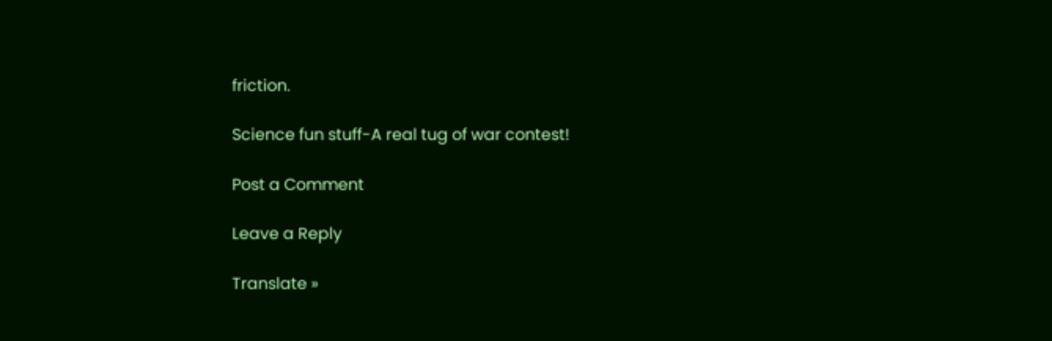friction.

Science fun stuff-A real tug of war contest!

Post a Comment

Leave a Reply

Translate »